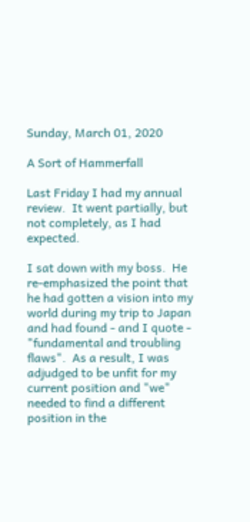Sunday, March 01, 2020

A Sort of Hammerfall

Last Friday I had my annual review.  It went partially, but not completely, as I had expected.

I sat down with my boss.  He re-emphasized the point that he had gotten a vision into my world during my trip to Japan and had found - and I quote - "fundamental and troubling flaws".  As a result, I was adjudged to be unfit for my current position and "we" needed to find a different position in the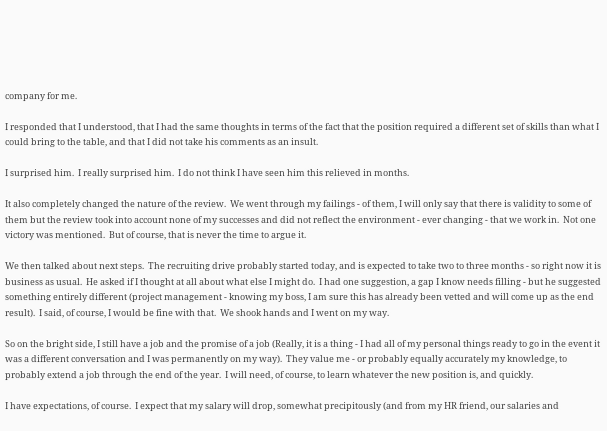company for me.

I responded that I understood, that I had the same thoughts in terms of the fact that the position required a different set of skills than what I could bring to the table, and that I did not take his comments as an insult.

I surprised him.  I really surprised him.  I do not think I have seen him this relieved in months.

It also completely changed the nature of the review.  We went through my failings - of them, I will only say that there is validity to some of them but the review took into account none of my successes and did not reflect the environment - ever changing - that we work in.  Not one victory was mentioned.  But of course, that is never the time to argue it.

We then talked about next steps.  The recruiting drive probably started today, and is expected to take two to three months - so right now it is business as usual.  He asked if I thought at all about what else I might do.  I had one suggestion, a gap I know needs filling - but he suggested something entirely different (project management - knowing my boss, I am sure this has already been vetted and will come up as the end result).  I said, of course, I would be fine with that.  We shook hands and I went on my way.

So on the bright side, I still have a job and the promise of a job (Really, it is a thing - I had all of my personal things ready to go in the event it was a different conversation and I was permanently on my way).  They value me - or probably equally accurately my knowledge, to probably extend a job through the end of the year.  I will need, of course, to learn whatever the new position is, and quickly.

I have expectations, of course.  I expect that my salary will drop, somewhat precipitously (and from my HR friend, our salaries and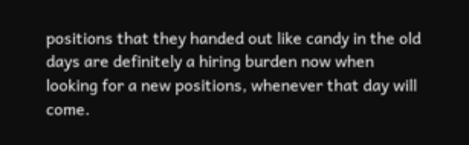positions that they handed out like candy in the old days are definitely a hiring burden now when looking for a new positions, whenever that day will come.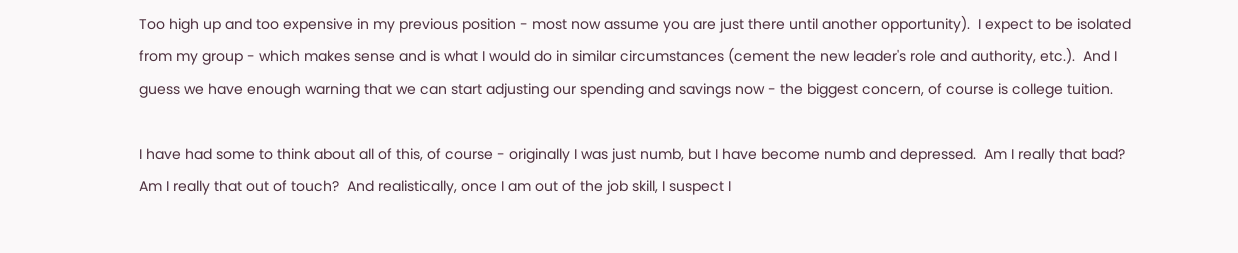Too high up and too expensive in my previous position - most now assume you are just there until another opportunity).  I expect to be isolated from my group - which makes sense and is what I would do in similar circumstances (cement the new leader's role and authority, etc.).  And I guess we have enough warning that we can start adjusting our spending and savings now - the biggest concern, of course is college tuition.

I have had some to think about all of this, of course - originally I was just numb, but I have become numb and depressed.  Am I really that bad?  Am I really that out of touch?  And realistically, once I am out of the job skill, I suspect I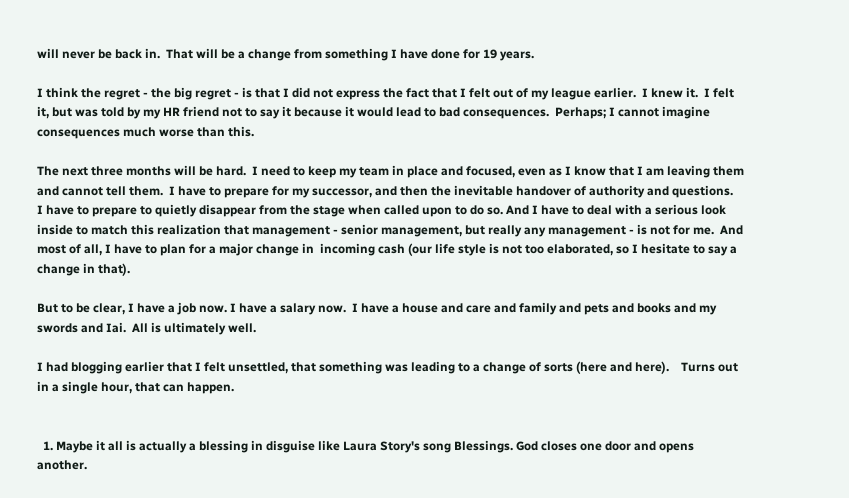will never be back in.  That will be a change from something I have done for 19 years.

I think the regret - the big regret - is that I did not express the fact that I felt out of my league earlier.  I knew it.  I felt it, but was told by my HR friend not to say it because it would lead to bad consequences.  Perhaps; I cannot imagine consequences much worse than this.

The next three months will be hard.  I need to keep my team in place and focused, even as I know that I am leaving them and cannot tell them.  I have to prepare for my successor, and then the inevitable handover of authority and questions.  I have to prepare to quietly disappear from the stage when called upon to do so. And I have to deal with a serious look inside to match this realization that management - senior management, but really any management - is not for me.  And most of all, I have to plan for a major change in  incoming cash (our life style is not too elaborated, so I hesitate to say a change in that).

But to be clear, I have a job now. I have a salary now.  I have a house and care and family and pets and books and my swords and Iai.  All is ultimately well.

I had blogging earlier that I felt unsettled, that something was leading to a change of sorts (here and here).    Turns out in a single hour, that can happen.


  1. Maybe it all is actually a blessing in disguise like Laura Story's song Blessings. God closes one door and opens another.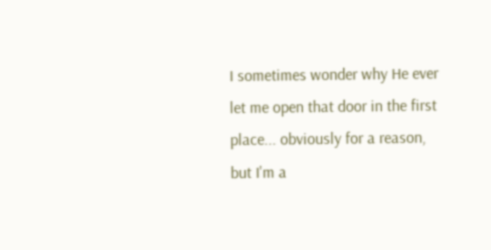I sometimes wonder why He ever let me open that door in the first place... obviously for a reason, but I'm a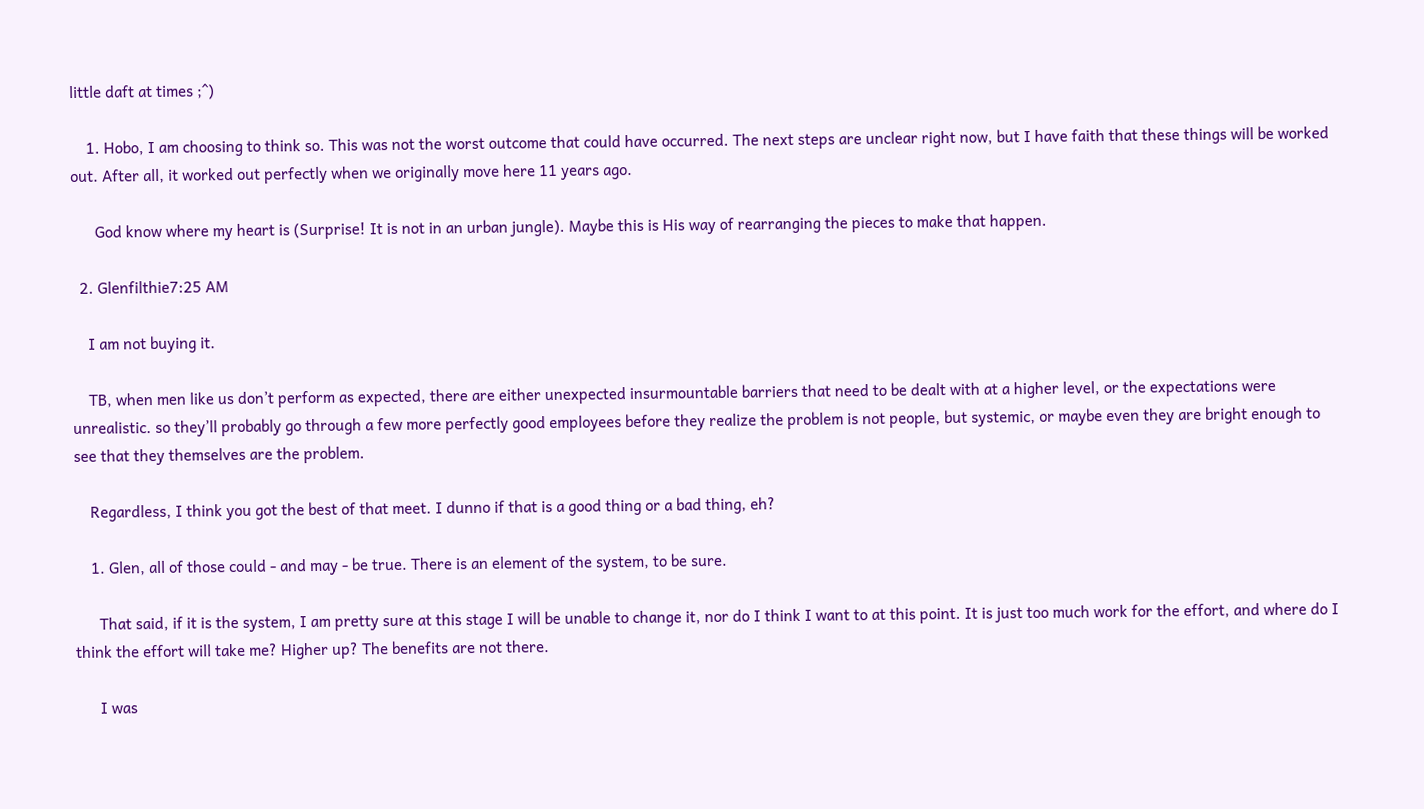little daft at times ;^)

    1. Hobo, I am choosing to think so. This was not the worst outcome that could have occurred. The next steps are unclear right now, but I have faith that these things will be worked out. After all, it worked out perfectly when we originally move here 11 years ago.

      God know where my heart is (Surprise! It is not in an urban jungle). Maybe this is His way of rearranging the pieces to make that happen.

  2. Glenfilthie7:25 AM

    I am not buying it.

    TB, when men like us don’t perform as expected, there are either unexpected insurmountable barriers that need to be dealt with at a higher level, or the expectations were unrealistic. so they’ll probably go through a few more perfectly good employees before they realize the problem is not people, but systemic, or maybe even they are bright enough to see that they themselves are the problem.

    Regardless, I think you got the best of that meet. I dunno if that is a good thing or a bad thing, eh?

    1. Glen, all of those could - and may - be true. There is an element of the system, to be sure.

      That said, if it is the system, I am pretty sure at this stage I will be unable to change it, nor do I think I want to at this point. It is just too much work for the effort, and where do I think the effort will take me? Higher up? The benefits are not there.

      I was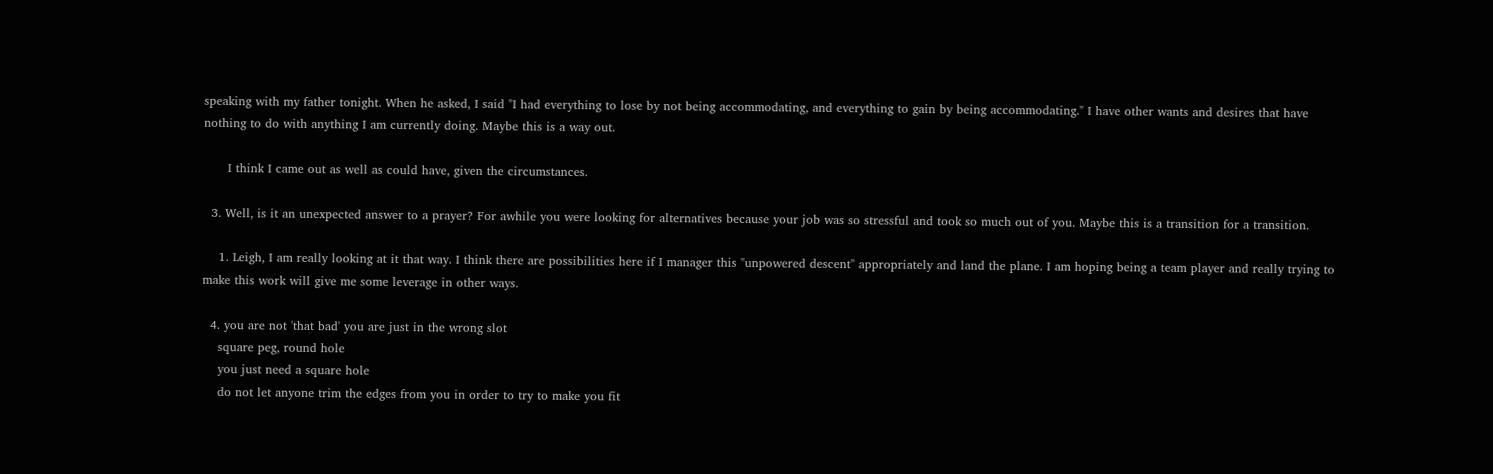speaking with my father tonight. When he asked, I said "I had everything to lose by not being accommodating, and everything to gain by being accommodating." I have other wants and desires that have nothing to do with anything I am currently doing. Maybe this is a way out.

      I think I came out as well as could have, given the circumstances.

  3. Well, is it an unexpected answer to a prayer? For awhile you were looking for alternatives because your job was so stressful and took so much out of you. Maybe this is a transition for a transition.

    1. Leigh, I am really looking at it that way. I think there are possibilities here if I manager this "unpowered descent" appropriately and land the plane. I am hoping being a team player and really trying to make this work will give me some leverage in other ways.

  4. you are not 'that bad' you are just in the wrong slot
    square peg, round hole
    you just need a square hole
    do not let anyone trim the edges from you in order to try to make you fit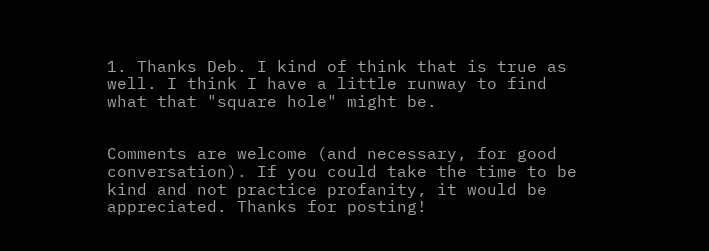1. Thanks Deb. I kind of think that is true as well. I think I have a little runway to find what that "square hole" might be.


Comments are welcome (and necessary, for good conversation). If you could take the time to be kind and not practice profanity, it would be appreciated. Thanks for posting!